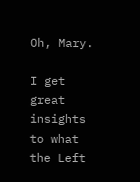Oh, Mary.

I get great insights to what the Left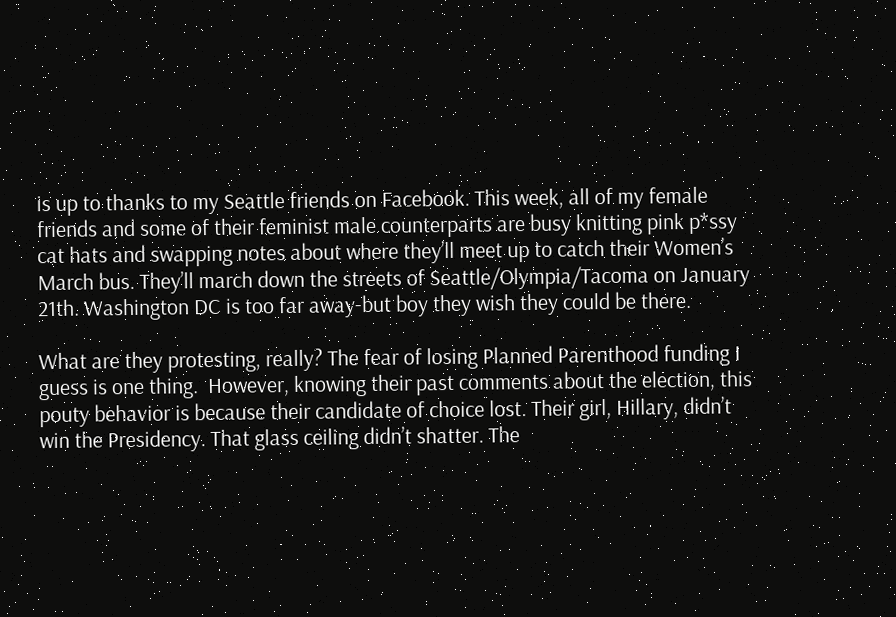is up to thanks to my Seattle friends on Facebook. This week, all of my female friends and some of their feminist male counterparts are busy knitting pink p*ssy cat hats and swapping notes about where they’ll meet up to catch their Women’s March bus. They’ll march down the streets of Seattle/Olympia/Tacoma on January 21th. Washington DC is too far away-but boy they wish they could be there.

What are they protesting, really? The fear of losing Planned Parenthood funding I guess is one thing.  However, knowing their past comments about the election, this pouty behavior is because their candidate of choice lost. Their girl, Hillary, didn’t win the Presidency. That glass ceiling didn’t shatter. The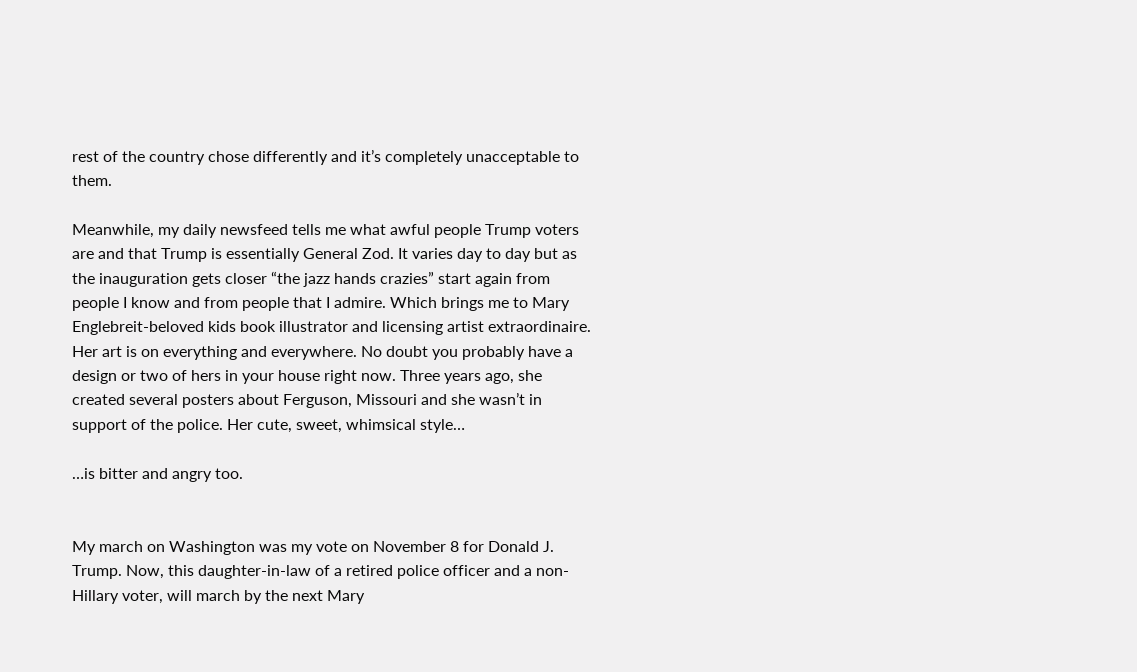rest of the country chose differently and it’s completely unacceptable to them.

Meanwhile, my daily newsfeed tells me what awful people Trump voters are and that Trump is essentially General Zod. It varies day to day but as the inauguration gets closer “the jazz hands crazies” start again from people I know and from people that I admire. Which brings me to Mary Englebreit-beloved kids book illustrator and licensing artist extraordinaire. Her art is on everything and everywhere. No doubt you probably have a design or two of hers in your house right now. Three years ago, she created several posters about Ferguson, Missouri and she wasn’t in support of the police. Her cute, sweet, whimsical style…

…is bitter and angry too.


My march on Washington was my vote on November 8 for Donald J. Trump. Now, this daughter-in-law of a retired police officer and a non-Hillary voter, will march by the next Mary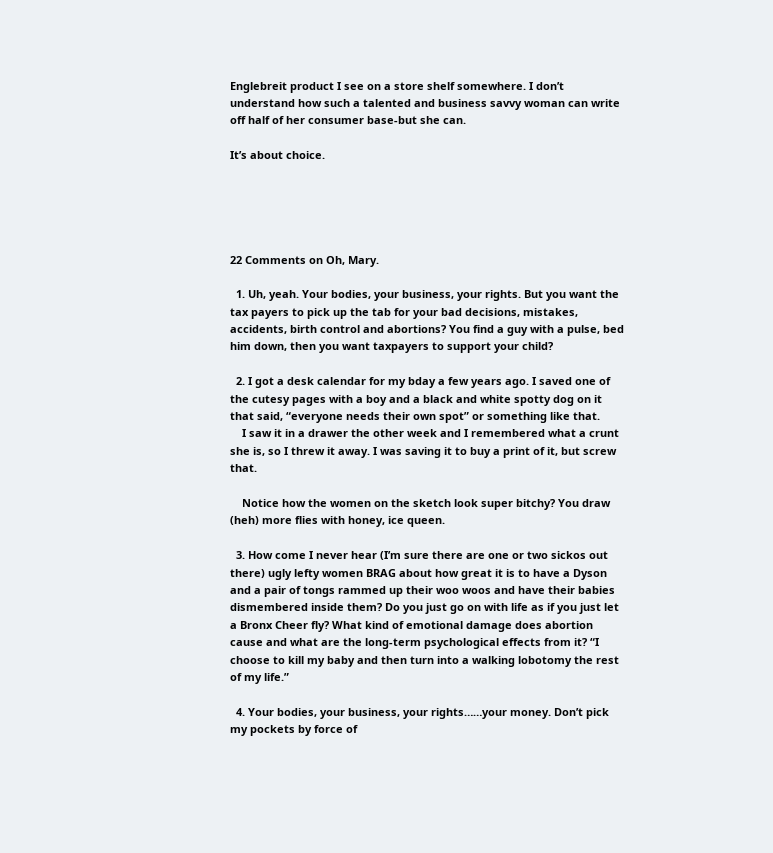Englebreit product I see on a store shelf somewhere. I don’t understand how such a talented and business savvy woman can write off half of her consumer base-but she can.

It’s about choice.





22 Comments on Oh, Mary.

  1. Uh, yeah. Your bodies, your business, your rights. But you want the tax payers to pick up the tab for your bad decisions, mistakes, accidents, birth control and abortions? You find a guy with a pulse, bed him down, then you want taxpayers to support your child?

  2. I got a desk calendar for my bday a few years ago. I saved one of the cutesy pages with a boy and a black and white spotty dog on it that said, “everyone needs their own spot” or something like that.
    I saw it in a drawer the other week and I remembered what a crunt she is, so I threw it away. I was saving it to buy a print of it, but screw that.

    Notice how the women on the sketch look super bitchy? You draw (heh) more flies with honey, ice queen.

  3. How come I never hear (I’m sure there are one or two sickos out there) ugly lefty women BRAG about how great it is to have a Dyson and a pair of tongs rammed up their woo woos and have their babies dismembered inside them? Do you just go on with life as if you just let a Bronx Cheer fly? What kind of emotional damage does abortion cause and what are the long-term psychological effects from it? “I choose to kill my baby and then turn into a walking lobotomy the rest of my life.”

  4. Your bodies, your business, your rights……your money. Don’t pick my pockets by force of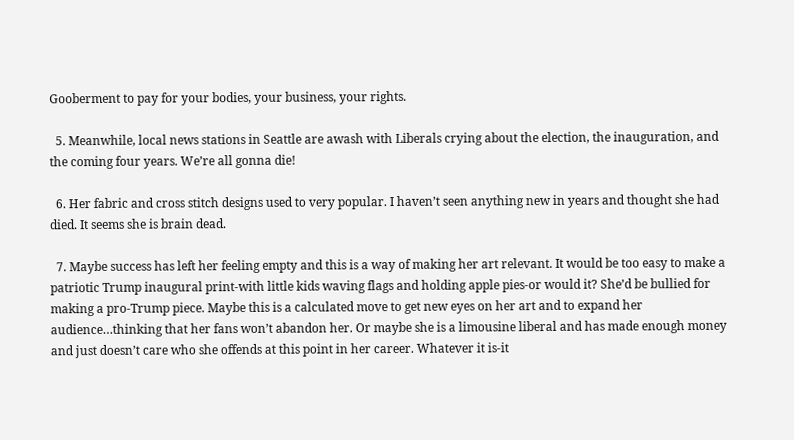Gooberment to pay for your bodies, your business, your rights.

  5. Meanwhile, local news stations in Seattle are awash with Liberals crying about the election, the inauguration, and the coming four years. We’re all gonna die!

  6. Her fabric and cross stitch designs used to very popular. I haven’t seen anything new in years and thought she had died. It seems she is brain dead.

  7. Maybe success has left her feeling empty and this is a way of making her art relevant. It would be too easy to make a patriotic Trump inaugural print-with little kids waving flags and holding apple pies-or would it? She’d be bullied for making a pro-Trump piece. Maybe this is a calculated move to get new eyes on her art and to expand her audience…thinking that her fans won’t abandon her. Or maybe she is a limousine liberal and has made enough money and just doesn’t care who she offends at this point in her career. Whatever it is-it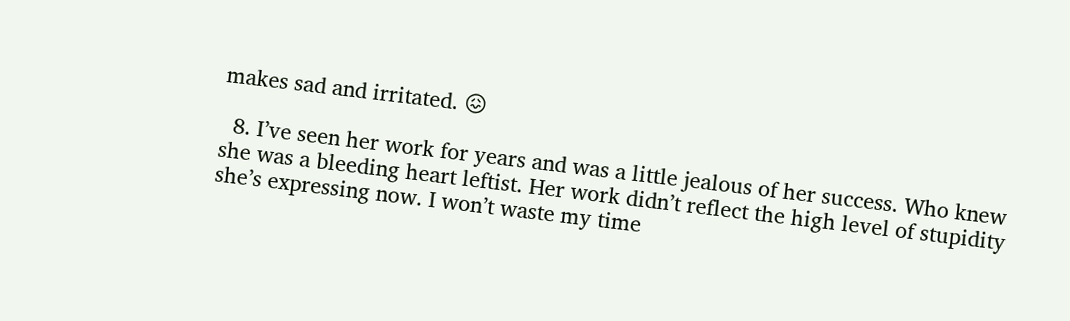makes sad and irritated. 😖

  8. I’ve seen her work for years and was a little jealous of her success. Who knew she was a bleeding heart leftist. Her work didn’t reflect the high level of stupidity she’s expressing now. I won’t waste my time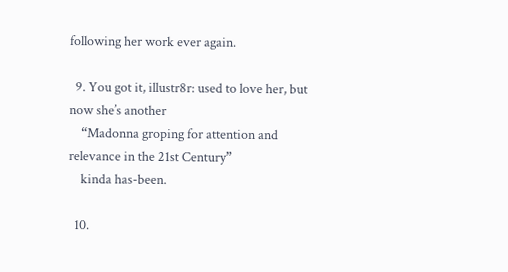following her work ever again.

  9. You got it, illustr8r: used to love her, but now she’s another
    “Madonna groping for attention and relevance in the 21st Century”
    kinda has-been.

  10.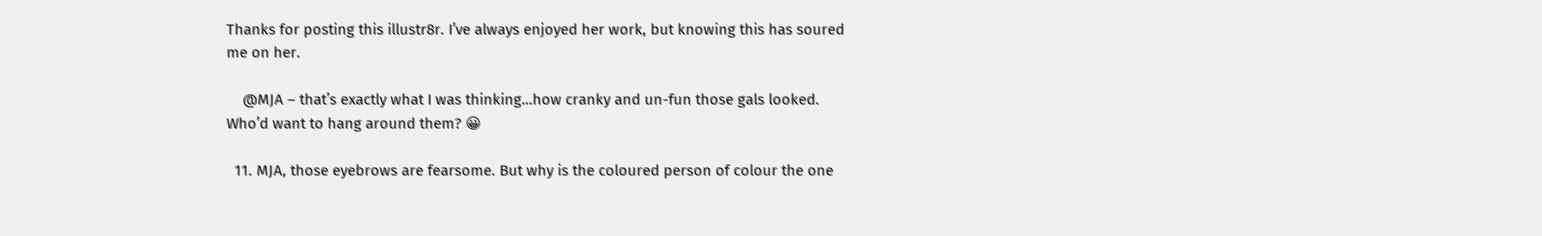Thanks for posting this illustr8r. I’ve always enjoyed her work, but knowing this has soured me on her.

    @MJA – that’s exactly what I was thinking…how cranky and un-fun those gals looked. Who’d want to hang around them? 😀

  11. MJA, those eyebrows are fearsome. But why is the coloured person of colour the one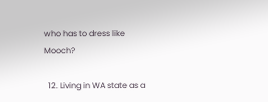who has to dress like Mooch?

  12. Living in WA state as a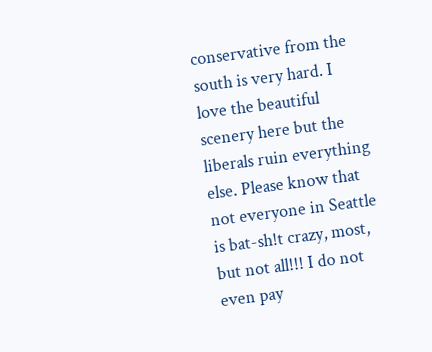conservative from the south is very hard. I love the beautiful scenery here but the liberals ruin everything else. Please know that not everyone in Seattle is bat-sh!t crazy, most, but not all!!! I do not even pay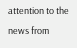attention to the news from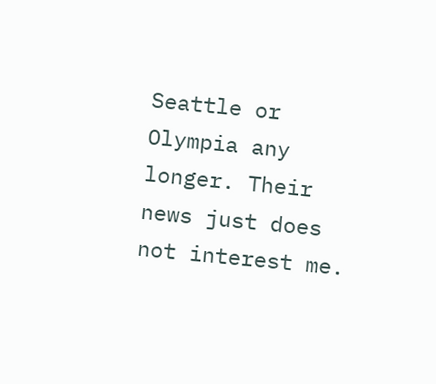Seattle or Olympia any longer. Their news just does not interest me.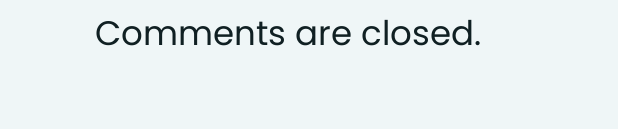Comments are closed.